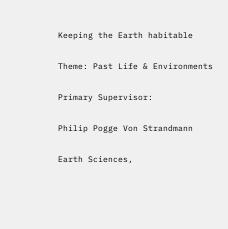Keeping the Earth habitable

Theme: Past Life & Environments

Primary Supervisor:

Philip Pogge Von Strandmann

Earth Sciences,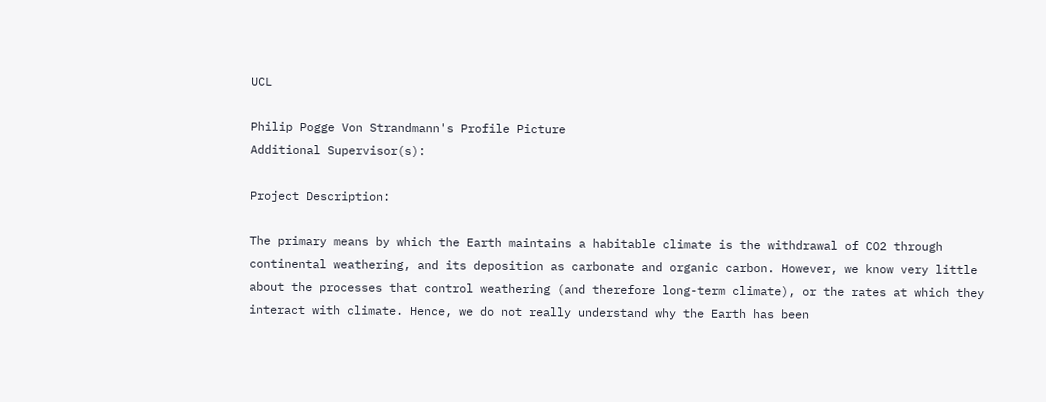UCL

Philip Pogge Von Strandmann's Profile Picture
Additional Supervisor(s):

Project Description:

The primary means by which the Earth maintains a habitable climate is the withdrawal of CO2 through continental weathering, and its deposition as carbonate and organic carbon. However, we know very little about the processes that control weathering (and therefore long-term climate), or the rates at which they interact with climate. Hence, we do not really understand why the Earth has been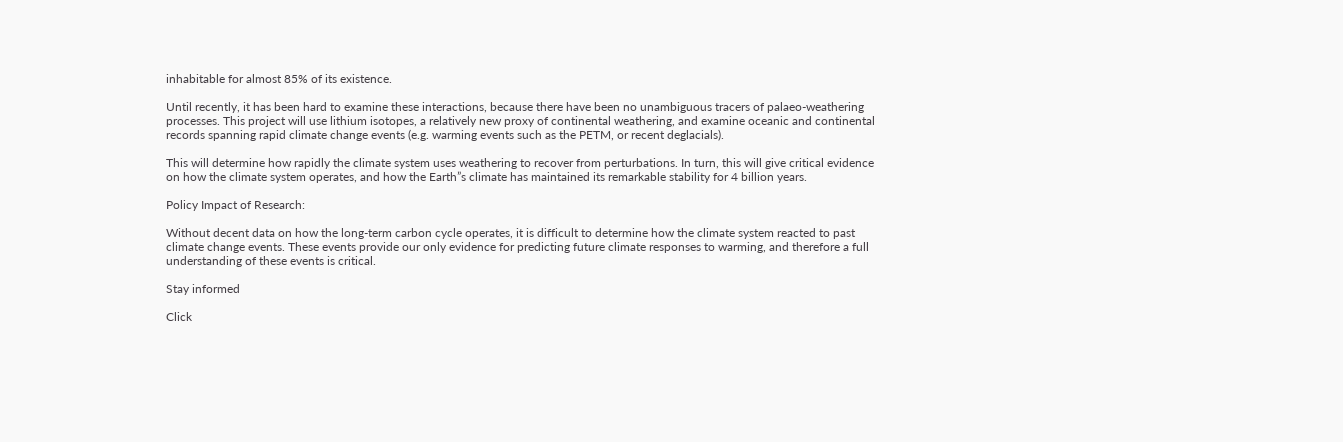inhabitable for almost 85% of its existence.

Until recently, it has been hard to examine these interactions, because there have been no unambiguous tracers of palaeo-weathering processes. This project will use lithium isotopes, a relatively new proxy of continental weathering, and examine oceanic and continental records spanning rapid climate change events (e.g. warming events such as the PETM, or recent deglacials).

This will determine how rapidly the climate system uses weathering to recover from perturbations. In turn, this will give critical evidence on how the climate system operates, and how the Earth”s climate has maintained its remarkable stability for 4 billion years.

Policy Impact of Research:

Without decent data on how the long-term carbon cycle operates, it is difficult to determine how the climate system reacted to past climate change events. These events provide our only evidence for predicting future climate responses to warming, and therefore a full understanding of these events is critical.

Stay informed

Click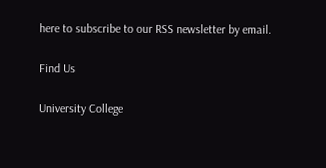here to subscribe to our RSS newsletter by email.

Find Us

University College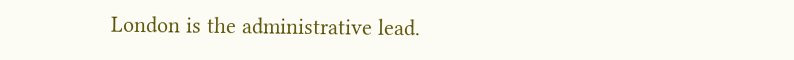London is the administrative lead.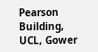Pearson Building, UCL, Gower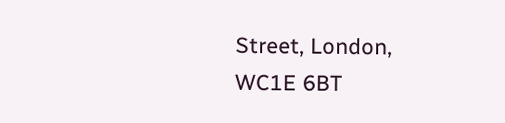Street, London, WC1E 6BT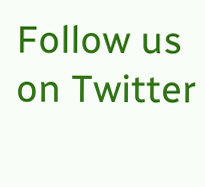Follow us on Twitter